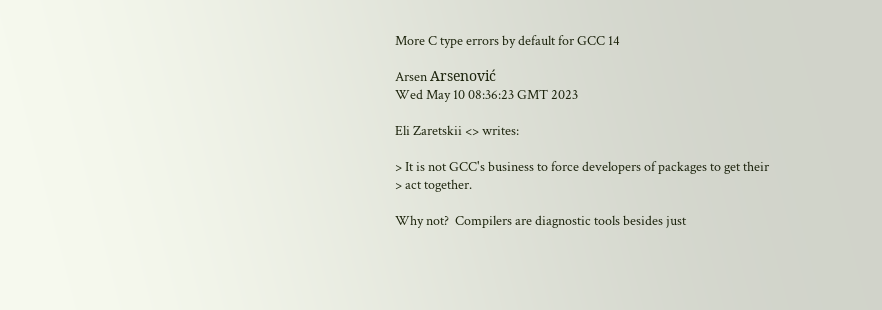More C type errors by default for GCC 14

Arsen Arsenović
Wed May 10 08:36:23 GMT 2023

Eli Zaretskii <> writes:

> It is not GCC's business to force developers of packages to get their
> act together.

Why not?  Compilers are diagnostic tools besides just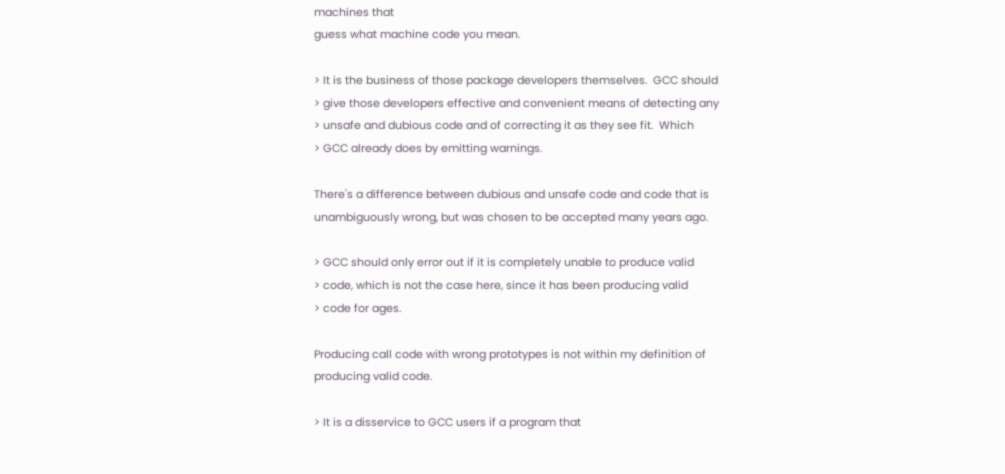machines that
guess what machine code you mean.

> It is the business of those package developers themselves.  GCC should
> give those developers effective and convenient means of detecting any
> unsafe and dubious code and of correcting it as they see fit.  Which
> GCC already does by emitting warnings.

There's a difference between dubious and unsafe code and code that is
unambiguously wrong, but was chosen to be accepted many years ago.

> GCC should only error out if it is completely unable to produce valid
> code, which is not the case here, since it has been producing valid
> code for ages.

Producing call code with wrong prototypes is not within my definition of
producing valid code.

> It is a disservice to GCC users if a program that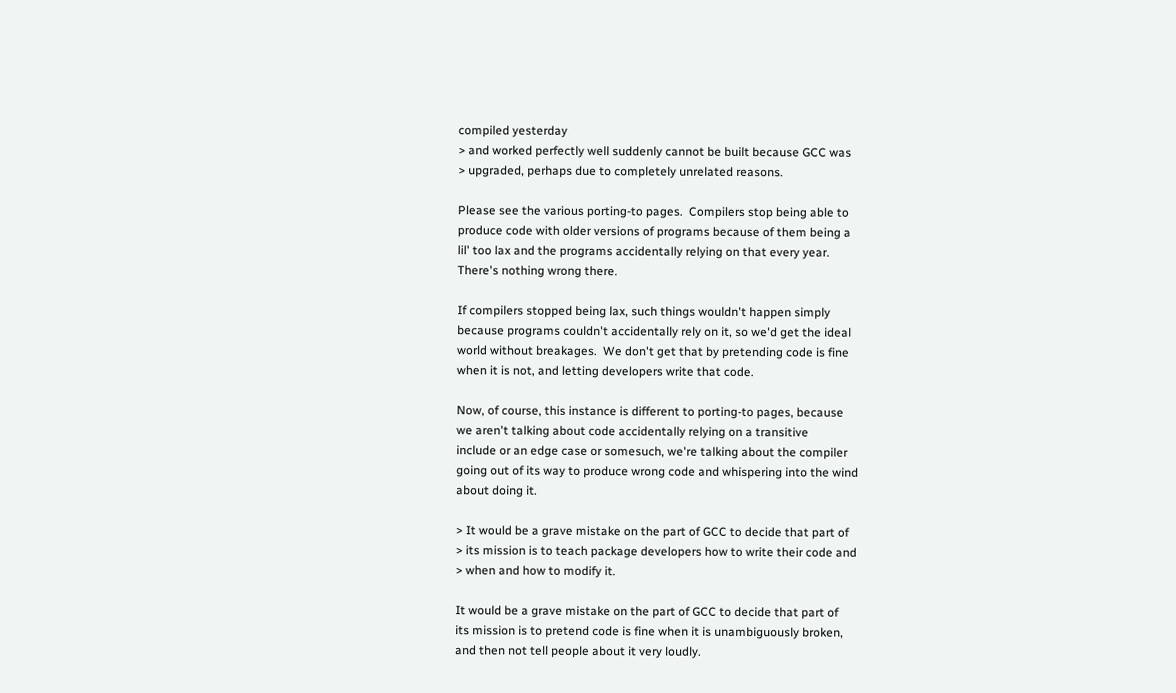compiled yesterday
> and worked perfectly well suddenly cannot be built because GCC was
> upgraded, perhaps due to completely unrelated reasons.

Please see the various porting-to pages.  Compilers stop being able to
produce code with older versions of programs because of them being a
lil' too lax and the programs accidentally relying on that every year.
There's nothing wrong there.

If compilers stopped being lax, such things wouldn't happen simply
because programs couldn't accidentally rely on it, so we'd get the ideal
world without breakages.  We don't get that by pretending code is fine
when it is not, and letting developers write that code.

Now, of course, this instance is different to porting-to pages, because
we aren't talking about code accidentally relying on a transitive
include or an edge case or somesuch, we're talking about the compiler
going out of its way to produce wrong code and whispering into the wind
about doing it.

> It would be a grave mistake on the part of GCC to decide that part of
> its mission is to teach package developers how to write their code and
> when and how to modify it.

It would be a grave mistake on the part of GCC to decide that part of
its mission is to pretend code is fine when it is unambiguously broken,
and then not tell people about it very loudly.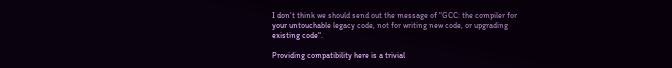I don't think we should send out the message of "GCC: the compiler for
your untouchable legacy code, not for writing new code, or upgrading
existing code".

Providing compatibility here is a trivial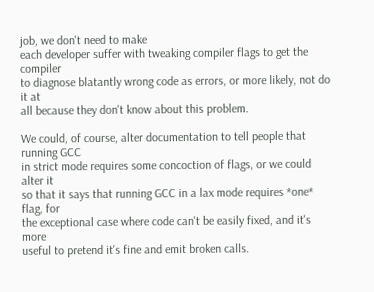job, we don't need to make
each developer suffer with tweaking compiler flags to get the compiler
to diagnose blatantly wrong code as errors, or more likely, not do it at
all because they don't know about this problem.

We could, of course, alter documentation to tell people that running GCC
in strict mode requires some concoction of flags, or we could alter it
so that it says that running GCC in a lax mode requires *one* flag, for
the exceptional case where code can't be easily fixed, and it's more
useful to pretend it's fine and emit broken calls.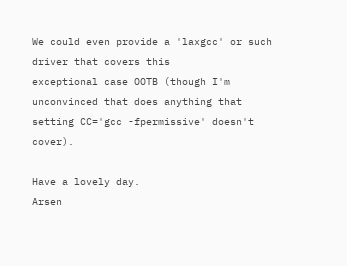We could even provide a 'laxgcc' or such driver that covers this
exceptional case OOTB (though I'm unconvinced that does anything that
setting CC='gcc -fpermissive' doesn't cover).

Have a lovely day.
Arsen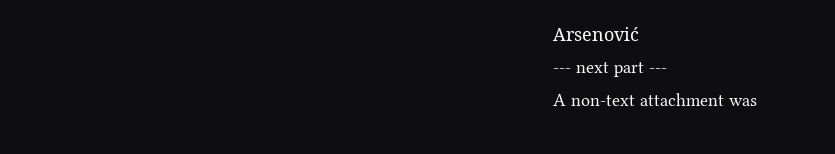Arsenović
--- next part ---
A non-text attachment was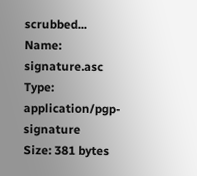scrubbed...
Name: signature.asc
Type: application/pgp-signature
Size: 381 bytes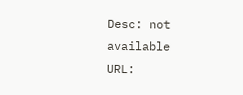Desc: not available
URL: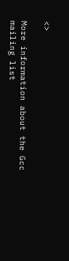<>

More information about the Gcc mailing list